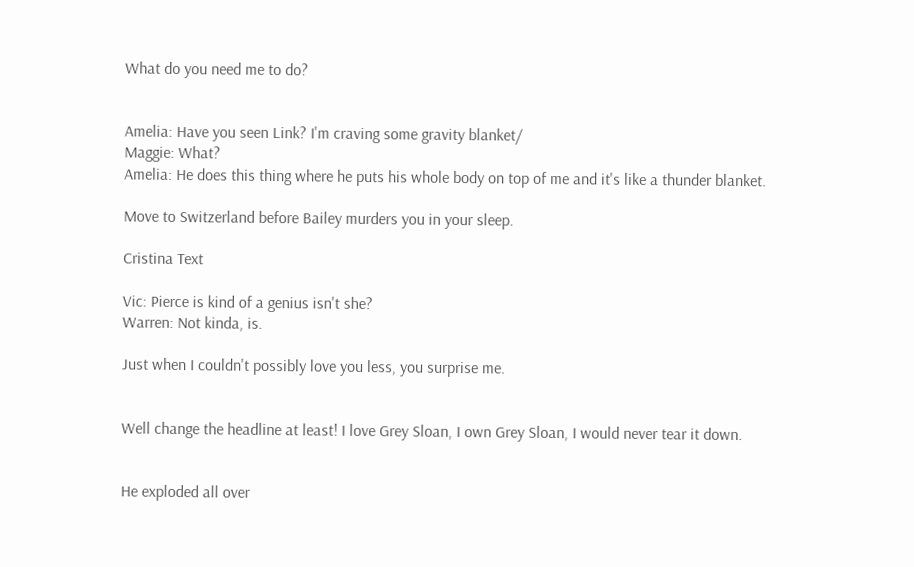What do you need me to do?


Amelia: Have you seen Link? I'm craving some gravity blanket/
Maggie: What?
Amelia: He does this thing where he puts his whole body on top of me and it's like a thunder blanket.

Move to Switzerland before Bailey murders you in your sleep.

Cristina Text

Vic: Pierce is kind of a genius isn't she?
Warren: Not kinda, is.

Just when I couldn't possibly love you less, you surprise me.


Well change the headline at least! I love Grey Sloan, I own Grey Sloan, I would never tear it down.


He exploded all over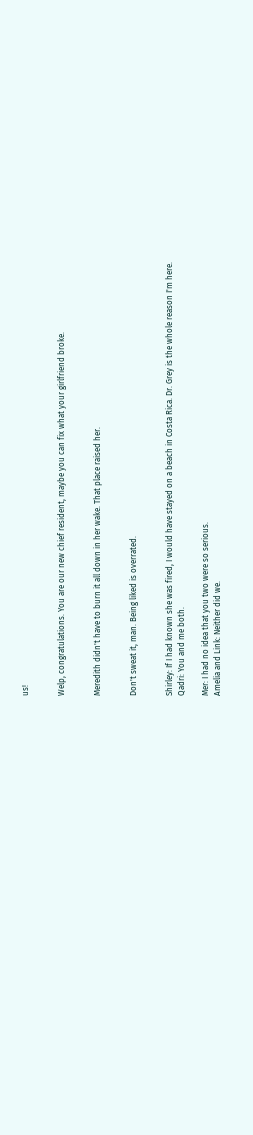us!


Welp, congratulations. You are our new chief resident, maybe you can fix what your girlfriend broke.


Meredith didn't have to burn it all down in her wake. That place raised her.


Don't sweat it, man. Being liked is overrated.


Shirley: If I had known she was fired, I would have stayed on a beach in Costa Rica. Dr. Grey is the whole reason I'm here.
Qadri: You and me both.

Mer: I had no idea that you two were so serious.
Amelia and Link: Neither did we.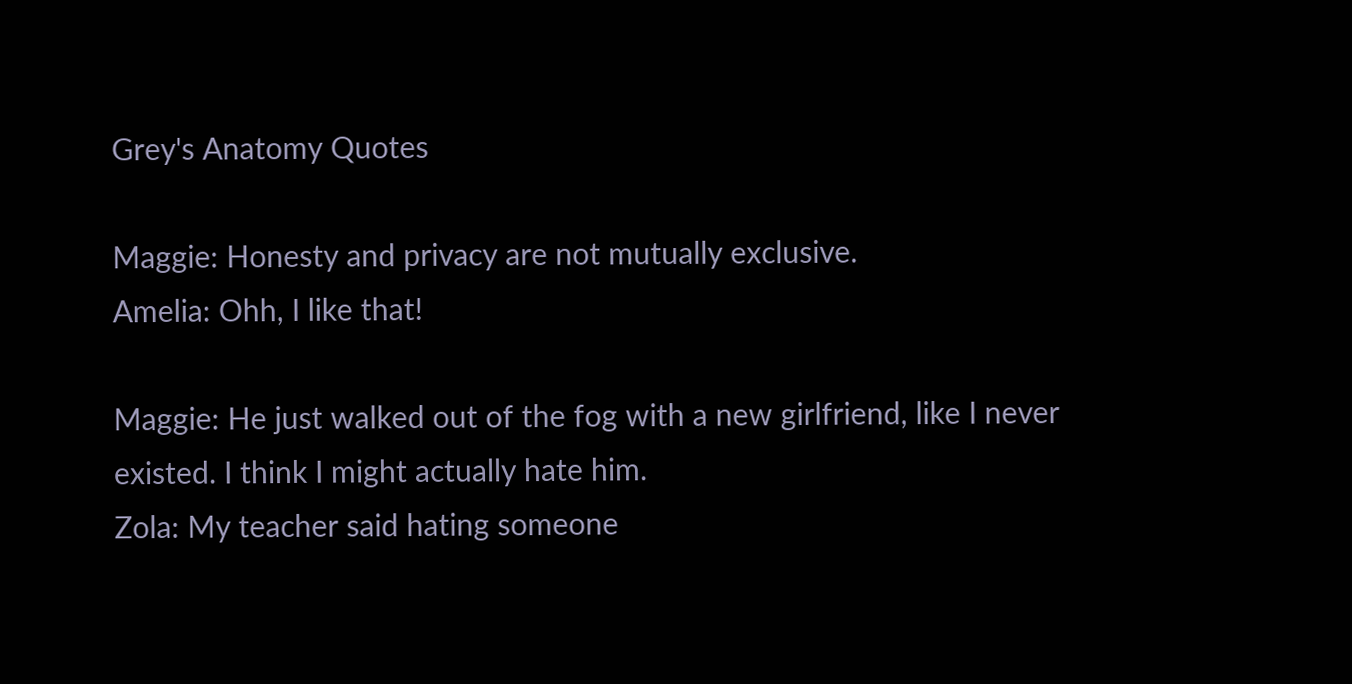Grey's Anatomy Quotes

Maggie: Honesty and privacy are not mutually exclusive.
Amelia: Ohh, I like that!

Maggie: He just walked out of the fog with a new girlfriend, like I never existed. I think I might actually hate him.
Zola: My teacher said hating someone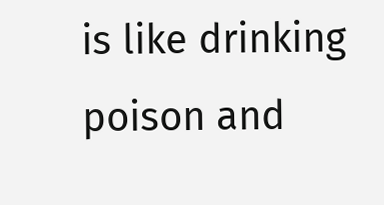is like drinking poison and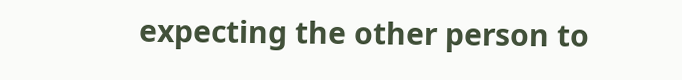expecting the other person to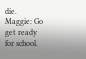die.
Maggie: Go get ready for school.